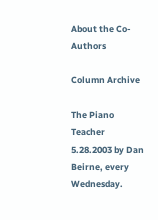About the Co-Authors

Column Archive

The Piano Teacher
5.28.2003 by Dan Beirne, every Wednesday.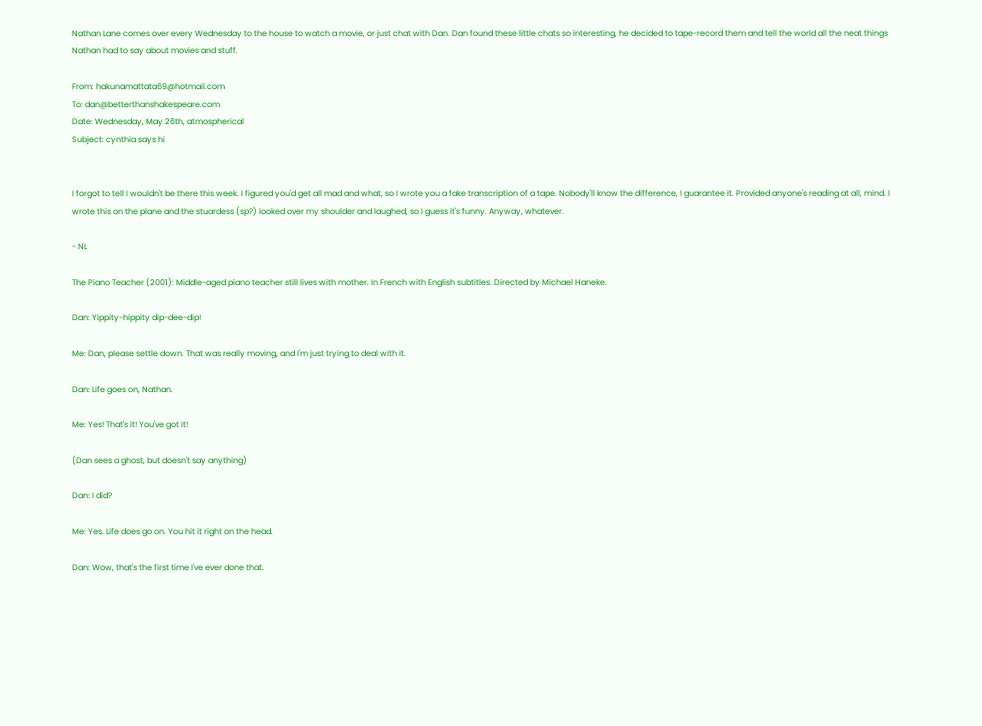Nathan Lane comes over every Wednesday to the house to watch a movie, or just chat with Dan. Dan found these little chats so interesting, he decided to tape-record them and tell the world all the neat things Nathan had to say about movies and stuff.

From: hakunamattata69@hotmail.com
To: dan@betterthanshakespeare.com
Date: Wednesday, May 26th, atmospherical
Subject: cynthia says hi


I forgot to tell I wouldn't be there this week. I figured you'd get all mad and what, so I wrote you a fake transcription of a tape. Nobody'll know the difference, I guarantee it. Provided anyone's reading at all, mind. I wrote this on the plane and the stuardess (sp?) looked over my shoulder and laughed, so I guess it's funny. Anyway, whatever.

- NL

The Piano Teacher (2001): Middle-aged piano teacher still lives with mother. In French with English subtitles. Directed by Michael Haneke.

Dan: Yippity-hippity dip-dee-dip!

Me: Dan, please settle down. That was really moving, and I'm just trying to deal with it.

Dan: Life goes on, Nathan.

Me: Yes! That's it! You've got it!

(Dan sees a ghost, but doesn't say anything)

Dan: I did?

Me: Yes. Life does go on. You hit it right on the head.

Dan: Wow, that's the first time I've ever done that.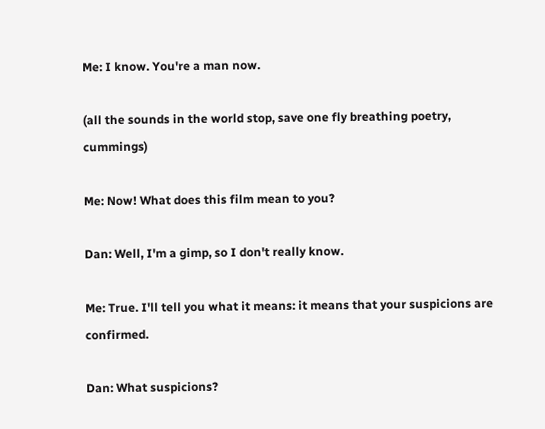Me: I know. You're a man now.

(all the sounds in the world stop, save one fly breathing poetry, cummings)

Me: Now! What does this film mean to you?

Dan: Well, I'm a gimp, so I don't really know.

Me: True. I'll tell you what it means: it means that your suspicions are confirmed.

Dan: What suspicions?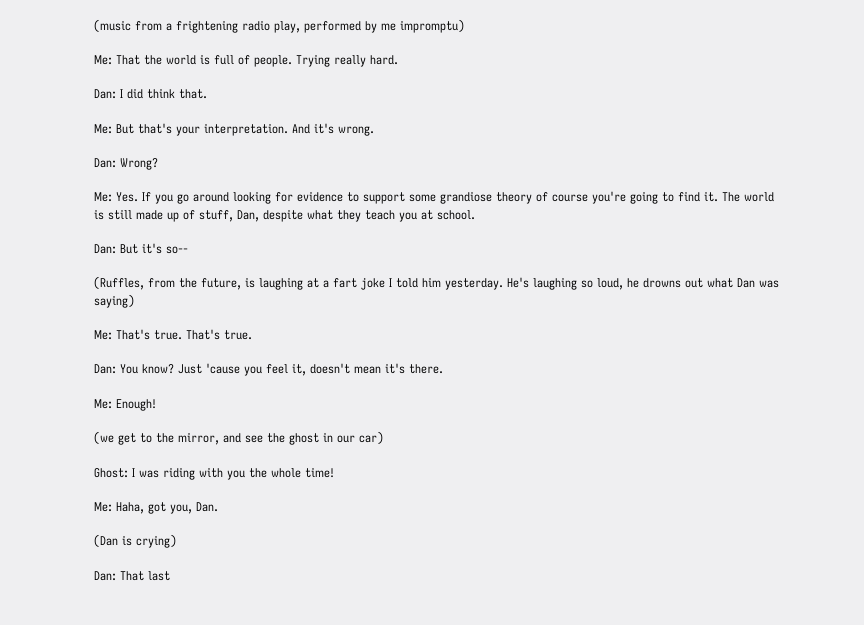(music from a frightening radio play, performed by me impromptu)

Me: That the world is full of people. Trying really hard.

Dan: I did think that.

Me: But that's your interpretation. And it's wrong.

Dan: Wrong?

Me: Yes. If you go around looking for evidence to support some grandiose theory of course you're going to find it. The world is still made up of stuff, Dan, despite what they teach you at school.

Dan: But it's so--

(Ruffles, from the future, is laughing at a fart joke I told him yesterday. He's laughing so loud, he drowns out what Dan was saying)

Me: That's true. That's true.

Dan: You know? Just 'cause you feel it, doesn't mean it's there.

Me: Enough!

(we get to the mirror, and see the ghost in our car)

Ghost: I was riding with you the whole time!

Me: Haha, got you, Dan.

(Dan is crying)

Dan: That last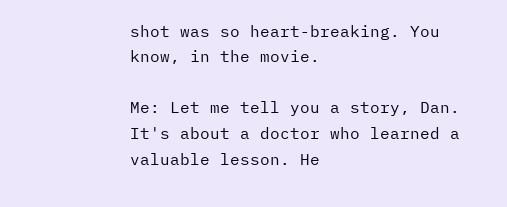shot was so heart-breaking. You know, in the movie.

Me: Let me tell you a story, Dan. It's about a doctor who learned a valuable lesson. He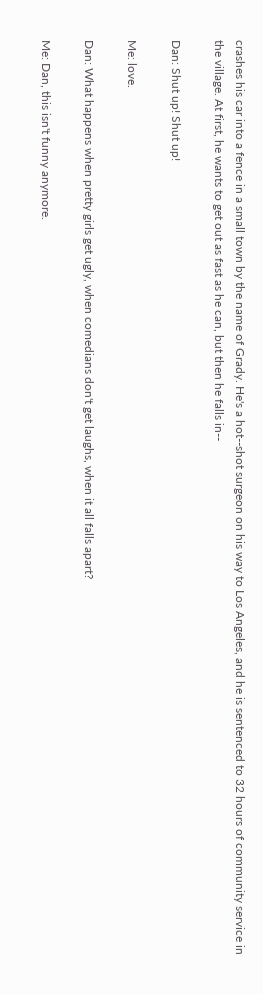crashes his car into a fence in a small town by the name of Grady. He's a hot--shot surgeon on his way to Los Angeles, and he is sentenced to 32 hours of community service in the village. At first, he wants to get out as fast as he can, but then he falls in--

Dan: Shut up! Shut up!

Me: love.

Dan: What happens when pretty girls get ugly, when comedians don't get laughs, when it all falls apart?

Me: Dan, this isn't funny anymore.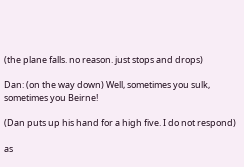(the plane falls. no reason. just stops and drops)

Dan: (on the way down) Well, sometimes you sulk, sometimes you Beirne!

(Dan puts up his hand for a high five. I do not respond)

as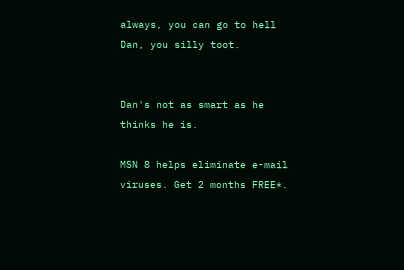always, you can go to hell Dan, you silly toot.


Dan's not as smart as he thinks he is.

MSN 8 helps eliminate e-mail viruses. Get 2 months FREE*.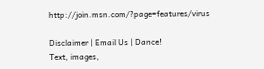http://join.msn.com/?page=features/virus

Disclaimer | Email Us | Dance!
Text, images,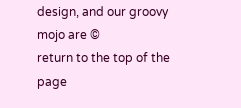design, and our groovy mojo are ©
return to the top of the page